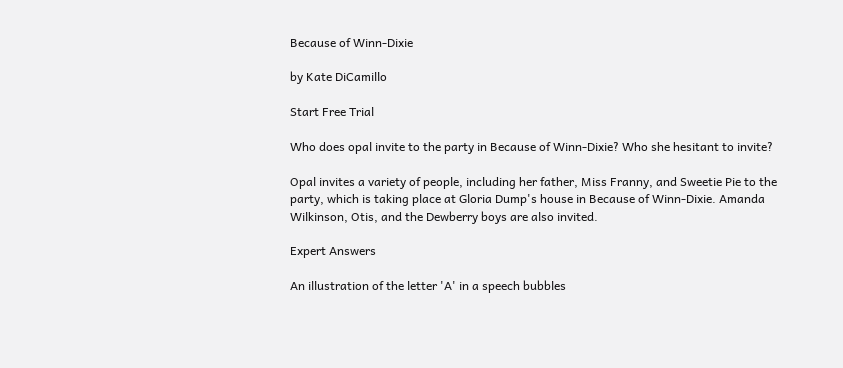Because of Winn-Dixie

by Kate DiCamillo

Start Free Trial

Who does opal invite to the party in Because of Winn-Dixie? Who she hesitant to invite?

Opal invites a variety of people, including her father, Miss Franny, and Sweetie Pie to the party, which is taking place at Gloria Dump's house in Because of Winn-Dixie. Amanda Wilkinson, Otis, and the Dewberry boys are also invited.

Expert Answers

An illustration of the letter 'A' in a speech bubbles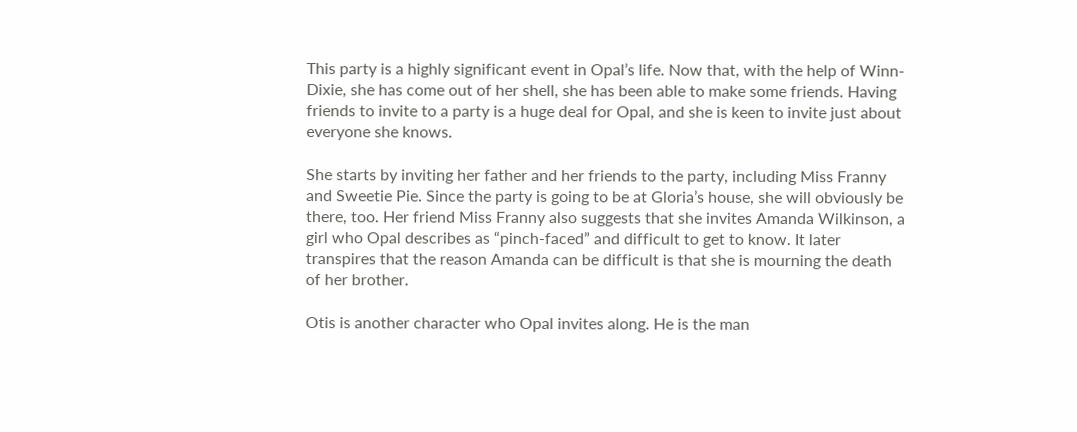This party is a highly significant event in Opal’s life. Now that, with the help of Winn-Dixie, she has come out of her shell, she has been able to make some friends. Having friends to invite to a party is a huge deal for Opal, and she is keen to invite just about everyone she knows.

She starts by inviting her father and her friends to the party, including Miss Franny and Sweetie Pie. Since the party is going to be at Gloria’s house, she will obviously be there, too. Her friend Miss Franny also suggests that she invites Amanda Wilkinson, a girl who Opal describes as “pinch-faced” and difficult to get to know. It later transpires that the reason Amanda can be difficult is that she is mourning the death of her brother.

Otis is another character who Opal invites along. He is the man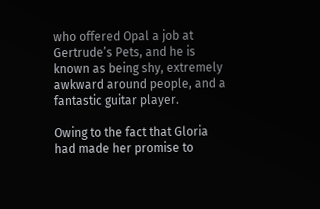who offered Opal a job at Gertrude’s Pets, and he is known as being shy, extremely awkward around people, and a fantastic guitar player.

Owing to the fact that Gloria had made her promise to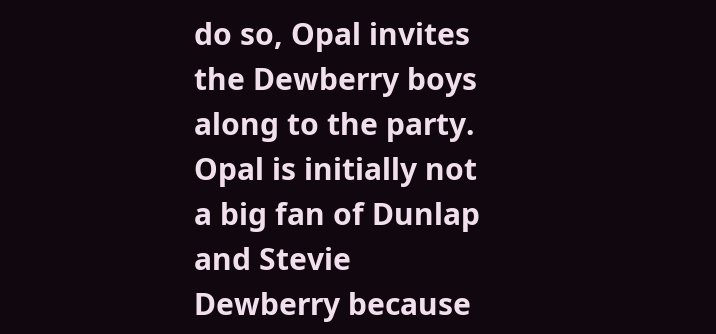do so, Opal invites the Dewberry boys along to the party. Opal is initially not a big fan of Dunlap and Stevie Dewberry because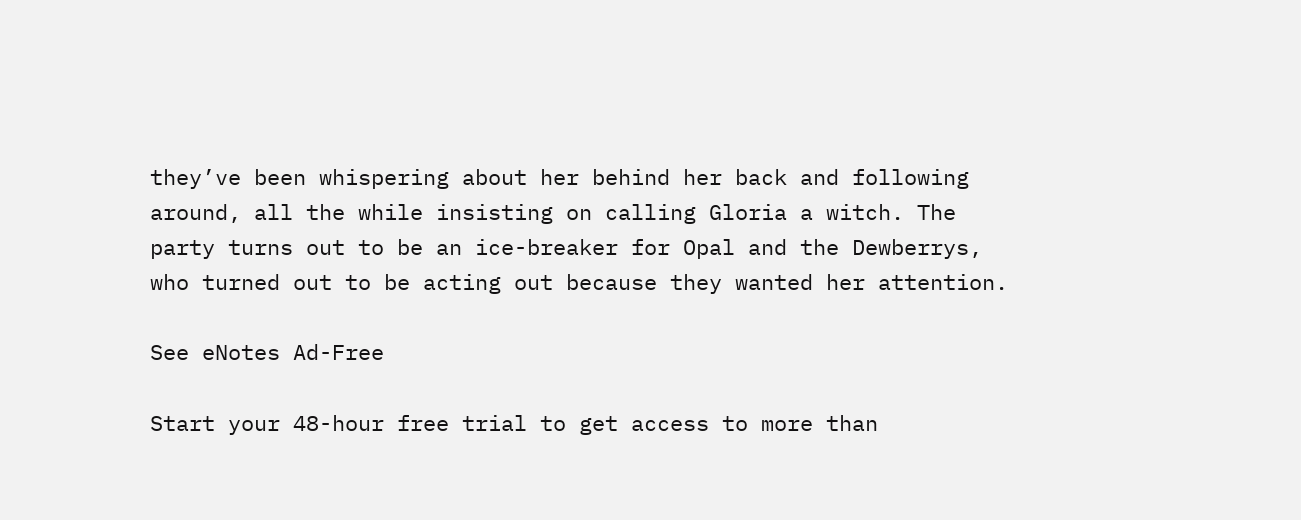they’ve been whispering about her behind her back and following around, all the while insisting on calling Gloria a witch. The party turns out to be an ice-breaker for Opal and the Dewberrys, who turned out to be acting out because they wanted her attention.

See eNotes Ad-Free

Start your 48-hour free trial to get access to more than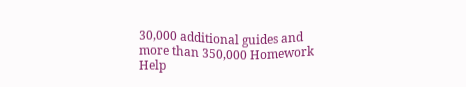30,000 additional guides and more than 350,000 Homework Help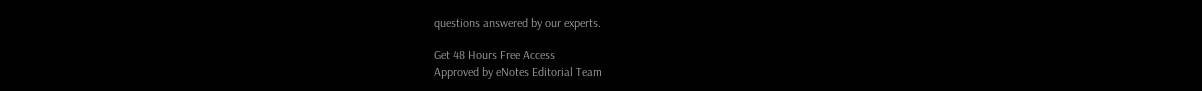questions answered by our experts.

Get 48 Hours Free Access
Approved by eNotes Editorial Team